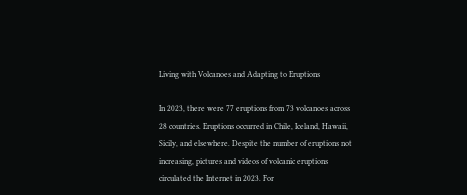Living with Volcanoes and Adapting to Eruptions

In 2023, there were 77 eruptions from 73 volcanoes across 28 countries. Eruptions occurred in Chile, Iceland, Hawaii, Sicily, and elsewhere. Despite the number of eruptions not increasing, pictures and videos of volcanic eruptions circulated the Internet in 2023. For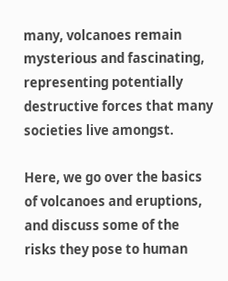many, volcanoes remain mysterious and fascinating, representing potentially destructive forces that many societies live amongst.

Here, we go over the basics of volcanoes and eruptions, and discuss some of the risks they pose to human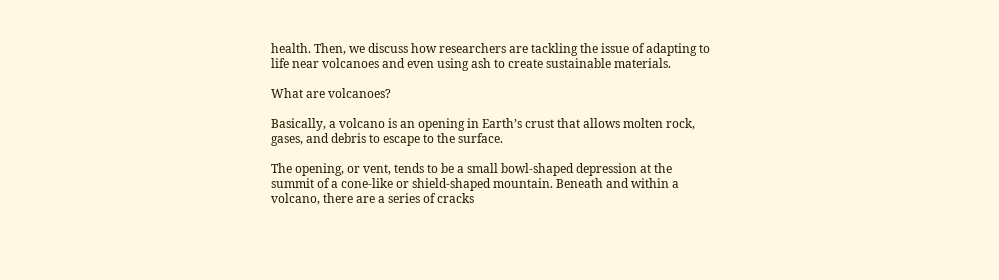health. Then, we discuss how researchers are tackling the issue of adapting to life near volcanoes and even using ash to create sustainable materials.

What are volcanoes?

Basically, a volcano is an opening in Earth’s crust that allows molten rock, gases, and debris to escape to the surface.

The opening, or vent, tends to be a small bowl-shaped depression at the summit of a cone-like or shield-shaped mountain. Beneath and within a volcano, there are a series of cracks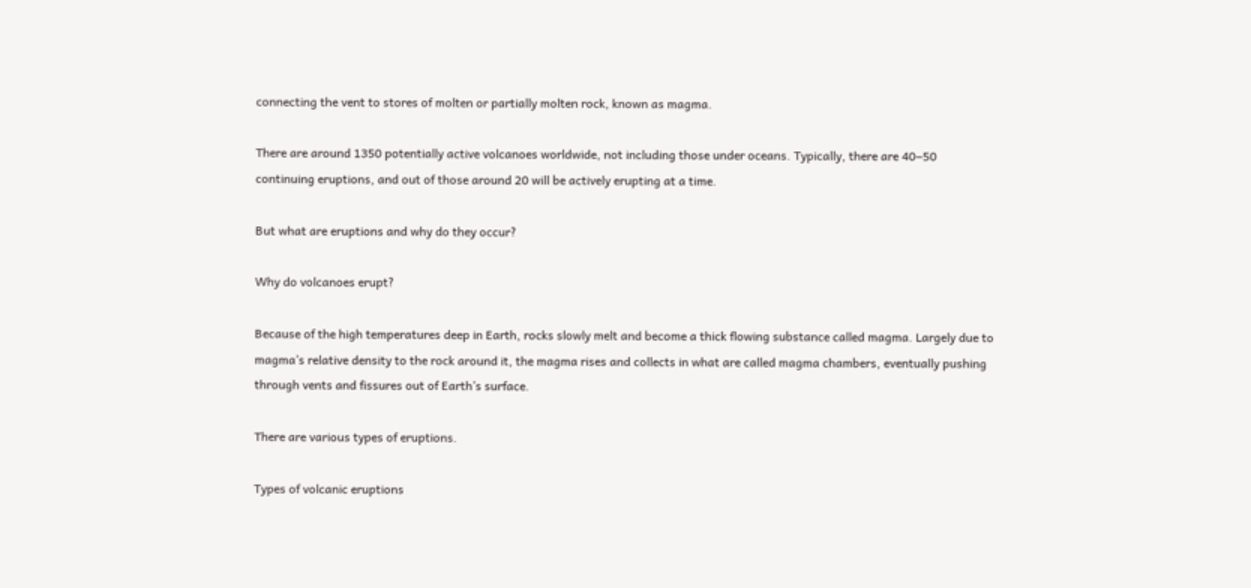connecting the vent to stores of molten or partially molten rock, known as magma.

There are around 1350 potentially active volcanoes worldwide, not including those under oceans. Typically, there are 40‒50 continuing eruptions, and out of those around 20 will be actively erupting at a time.

But what are eruptions and why do they occur?

Why do volcanoes erupt?

Because of the high temperatures deep in Earth, rocks slowly melt and become a thick flowing substance called magma. Largely due to magma’s relative density to the rock around it, the magma rises and collects in what are called magma chambers, eventually pushing through vents and fissures out of Earth’s surface.

There are various types of eruptions.

Types of volcanic eruptions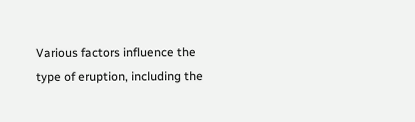Various factors influence the type of eruption, including the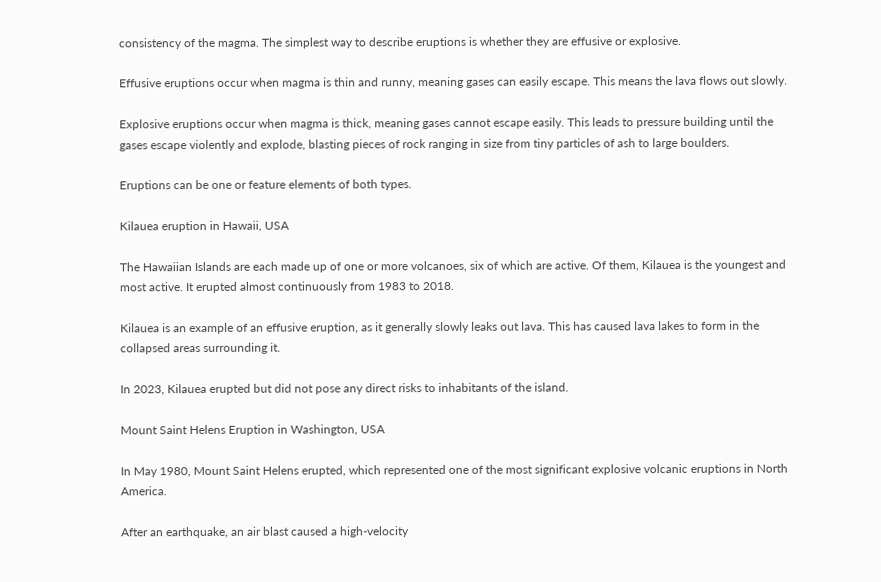consistency of the magma. The simplest way to describe eruptions is whether they are effusive or explosive.

Effusive eruptions occur when magma is thin and runny, meaning gases can easily escape. This means the lava flows out slowly.

Explosive eruptions occur when magma is thick, meaning gases cannot escape easily. This leads to pressure building until the gases escape violently and explode, blasting pieces of rock ranging in size from tiny particles of ash to large boulders.

Eruptions can be one or feature elements of both types.

Kilauea eruption in Hawaii, USA

The Hawaiian Islands are each made up of one or more volcanoes, six of which are active. Of them, Kilauea is the youngest and most active. It erupted almost continuously from 1983 to 2018.

Kilauea is an example of an effusive eruption, as it generally slowly leaks out lava. This has caused lava lakes to form in the collapsed areas surrounding it.

In 2023, Kilauea erupted but did not pose any direct risks to inhabitants of the island.

Mount Saint Helens Eruption in Washington, USA

In May 1980, Mount Saint Helens erupted, which represented one of the most significant explosive volcanic eruptions in North America.

After an earthquake, an air blast caused a high-velocity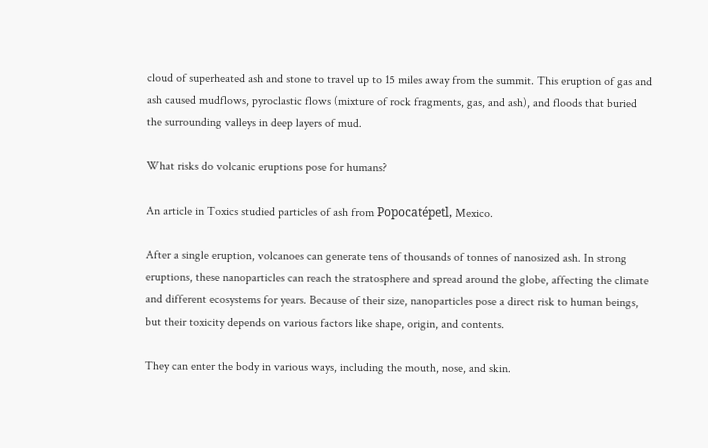cloud of superheated ash and stone to travel up to 15 miles away from the summit. This eruption of gas and ash caused mudflows, pyroclastic flows (mixture of rock fragments, gas, and ash), and floods that buried the surrounding valleys in deep layers of mud.

What risks do volcanic eruptions pose for humans?

An article in Toxics studied particles of ash from Popocatépetl, Mexico.

After a single eruption, volcanoes can generate tens of thousands of tonnes of nanosized ash. In strong eruptions, these nanoparticles can reach the stratosphere and spread around the globe, affecting the climate and different ecosystems for years. Because of their size, nanoparticles pose a direct risk to human beings, but their toxicity depends on various factors like shape, origin, and contents.

They can enter the body in various ways, including the mouth, nose, and skin.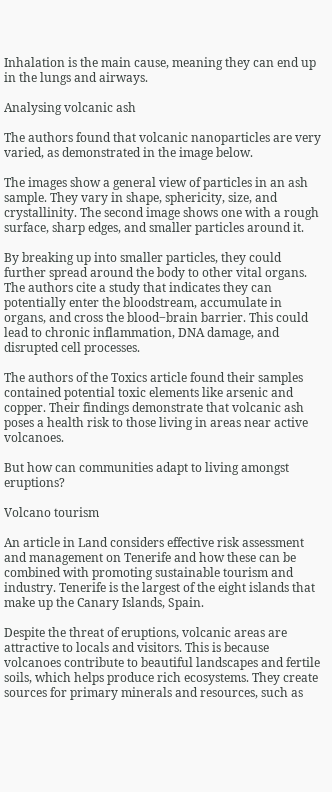Inhalation is the main cause, meaning they can end up in the lungs and airways.

Analysing volcanic ash

The authors found that volcanic nanoparticles are very varied, as demonstrated in the image below.

The images show a general view of particles in an ash sample. They vary in shape, sphericity, size, and crystallinity. The second image shows one with a rough surface, sharp edges, and smaller particles around it.

By breaking up into smaller particles, they could further spread around the body to other vital organs. The authors cite a study that indicates they can potentially enter the bloodstream, accumulate in organs, and cross the blood‒brain barrier. This could lead to chronic inflammation, DNA damage, and disrupted cell processes.

The authors of the Toxics article found their samples contained potential toxic elements like arsenic and copper. Their findings demonstrate that volcanic ash poses a health risk to those living in areas near active volcanoes.

But how can communities adapt to living amongst eruptions?

Volcano tourism

An article in Land considers effective risk assessment and management on Tenerife and how these can be combined with promoting sustainable tourism and industry. Tenerife is the largest of the eight islands that make up the Canary Islands, Spain.

Despite the threat of eruptions, volcanic areas are attractive to locals and visitors. This is because volcanoes contribute to beautiful landscapes and fertile soils, which helps produce rich ecosystems. They create sources for primary minerals and resources, such as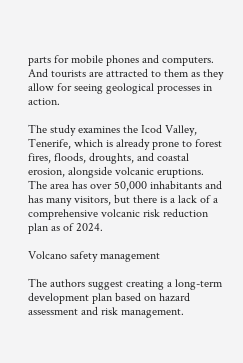parts for mobile phones and computers. And tourists are attracted to them as they allow for seeing geological processes in action.

The study examines the Icod Valley, Tenerife, which is already prone to forest fires, floods, droughts, and coastal erosion, alongside volcanic eruptions. The area has over 50,000 inhabitants and has many visitors, but there is a lack of a comprehensive volcanic risk reduction plan as of 2024.

Volcano safety management

The authors suggest creating a long-term development plan based on hazard assessment and risk management.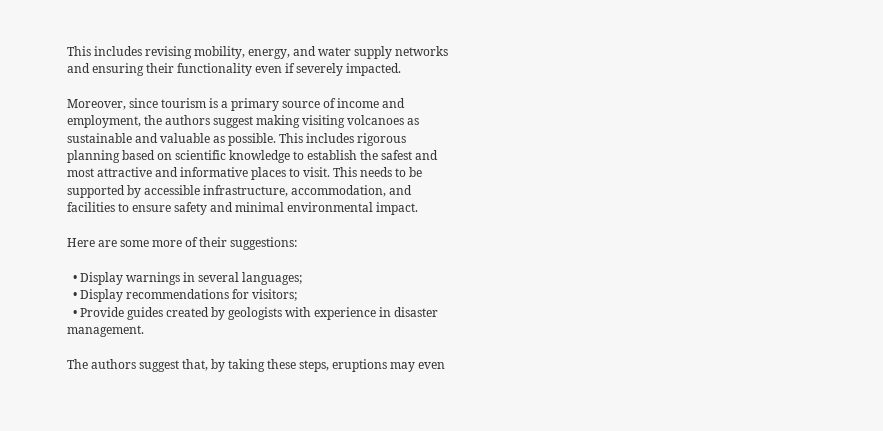This includes revising mobility, energy, and water supply networks and ensuring their functionality even if severely impacted.

Moreover, since tourism is a primary source of income and employment, the authors suggest making visiting volcanoes as sustainable and valuable as possible. This includes rigorous planning based on scientific knowledge to establish the safest and most attractive and informative places to visit. This needs to be supported by accessible infrastructure, accommodation, and facilities to ensure safety and minimal environmental impact.

Here are some more of their suggestions:

  • Display warnings in several languages;
  • Display recommendations for visitors;
  • Provide guides created by geologists with experience in disaster management.

The authors suggest that, by taking these steps, eruptions may even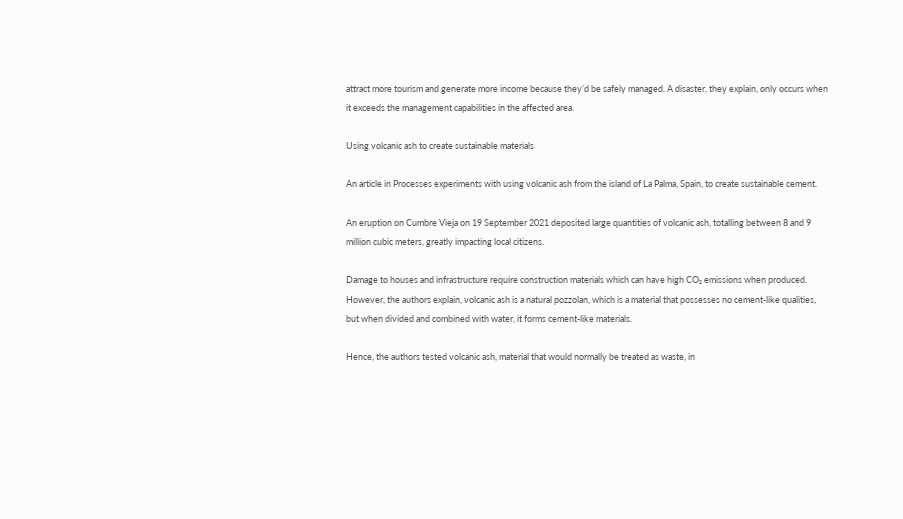attract more tourism and generate more income because they’d be safely managed. A disaster, they explain, only occurs when it exceeds the management capabilities in the affected area.

Using volcanic ash to create sustainable materials

An article in Processes experiments with using volcanic ash from the island of La Palma, Spain, to create sustainable cement.

An eruption on Cumbre Vieja on 19 September 2021 deposited large quantities of volcanic ash, totalling between 8 and 9 million cubic meters, greatly impacting local citizens.

Damage to houses and infrastructure require construction materials which can have high CO₂ emissions when produced. However, the authors explain, volcanic ash is a natural pozzolan, which is a material that possesses no cement-like qualities, but when divided and combined with water, it forms cement-like materials.

Hence, the authors tested volcanic ash, material that would normally be treated as waste, in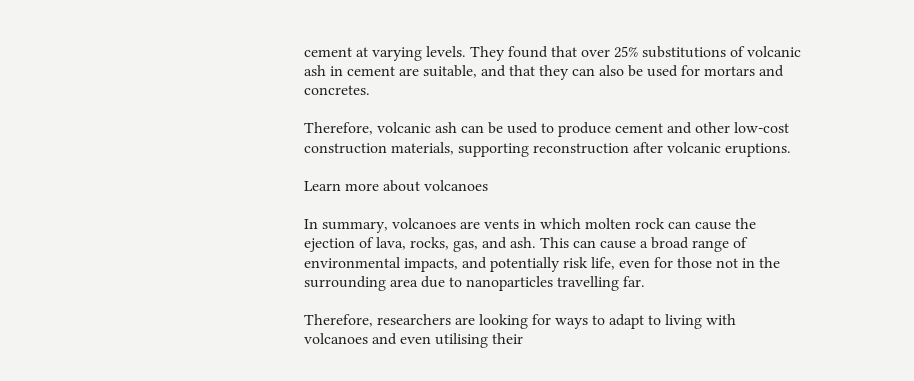cement at varying levels. They found that over 25% substitutions of volcanic ash in cement are suitable, and that they can also be used for mortars and concretes.

Therefore, volcanic ash can be used to produce cement and other low-cost construction materials, supporting reconstruction after volcanic eruptions.

Learn more about volcanoes

In summary, volcanoes are vents in which molten rock can cause the ejection of lava, rocks, gas, and ash. This can cause a broad range of environmental impacts, and potentially risk life, even for those not in the surrounding area due to nanoparticles travelling far.

Therefore, researchers are looking for ways to adapt to living with volcanoes and even utilising their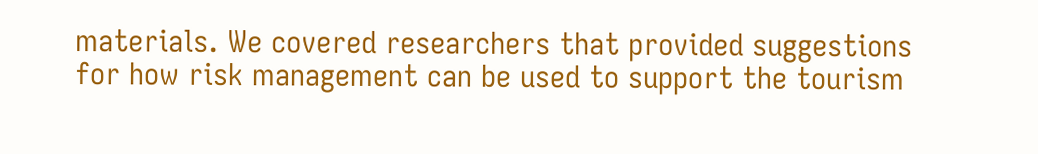materials. We covered researchers that provided suggestions for how risk management can be used to support the tourism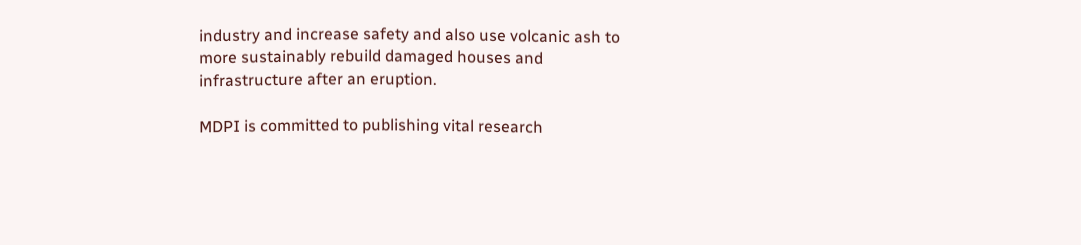industry and increase safety and also use volcanic ash to more sustainably rebuild damaged houses and infrastructure after an eruption.

MDPI is committed to publishing vital research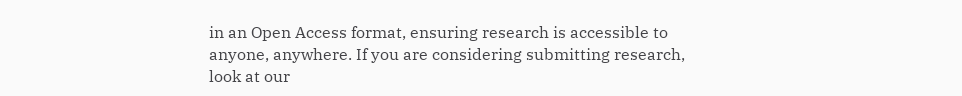in an Open Access format, ensuring research is accessible to anyone, anywhere. If you are considering submitting research, look at our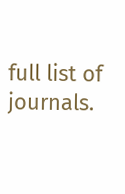full list of journals.